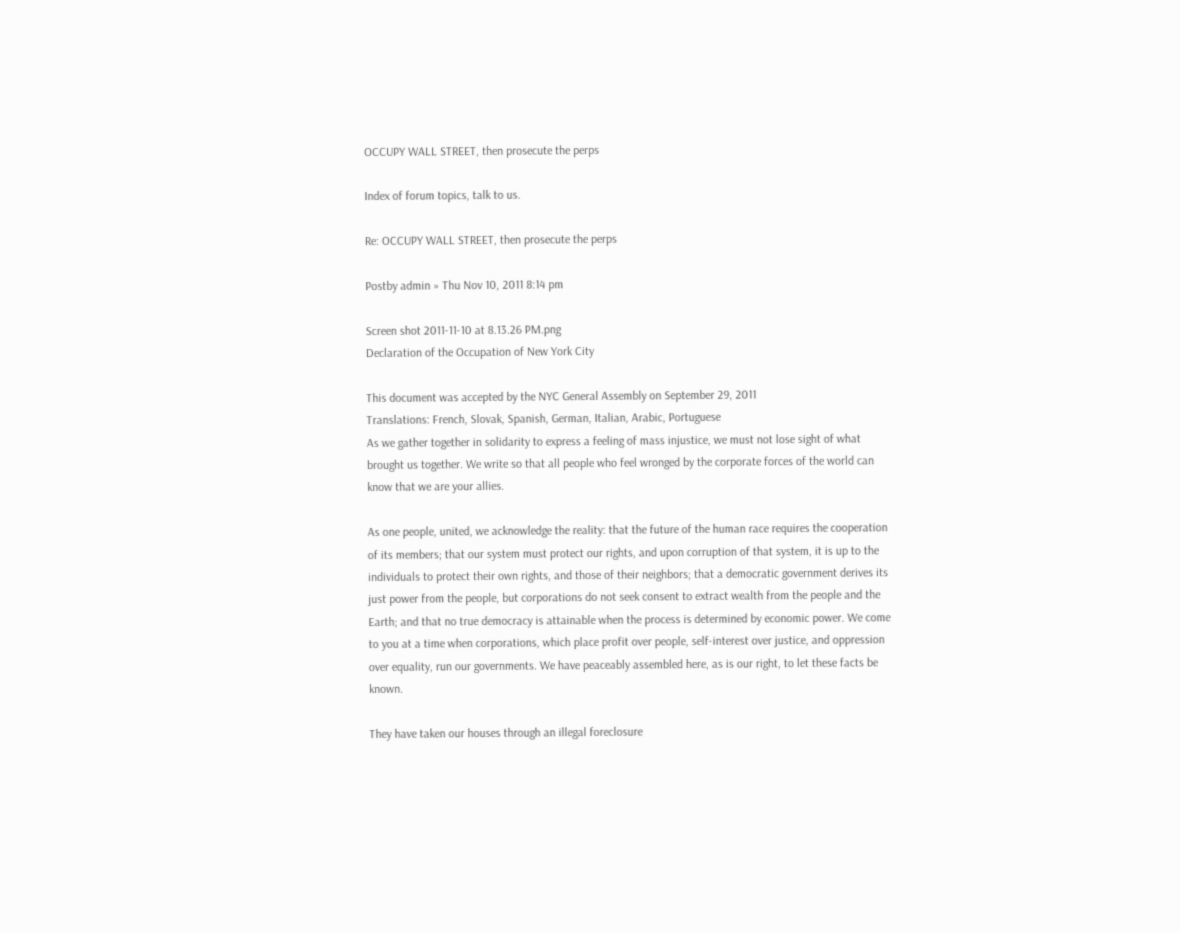OCCUPY WALL STREET, then prosecute the perps

Index of forum topics, talk to us.

Re: OCCUPY WALL STREET, then prosecute the perps

Postby admin » Thu Nov 10, 2011 8:14 pm

Screen shot 2011-11-10 at 8.13.26 PM.png
Declaration of the Occupation of New York City

This document was accepted by the NYC General Assembly on September 29, 2011
Translations: French, Slovak, Spanish, German, Italian, Arabic, Portuguese
As we gather together in solidarity to express a feeling of mass injustice, we must not lose sight of what brought us together. We write so that all people who feel wronged by the corporate forces of the world can know that we are your allies.

As one people, united, we acknowledge the reality: that the future of the human race requires the cooperation of its members; that our system must protect our rights, and upon corruption of that system, it is up to the individuals to protect their own rights, and those of their neighbors; that a democratic government derives its just power from the people, but corporations do not seek consent to extract wealth from the people and the Earth; and that no true democracy is attainable when the process is determined by economic power. We come to you at a time when corporations, which place profit over people, self-interest over justice, and oppression over equality, run our governments. We have peaceably assembled here, as is our right, to let these facts be known.

They have taken our houses through an illegal foreclosure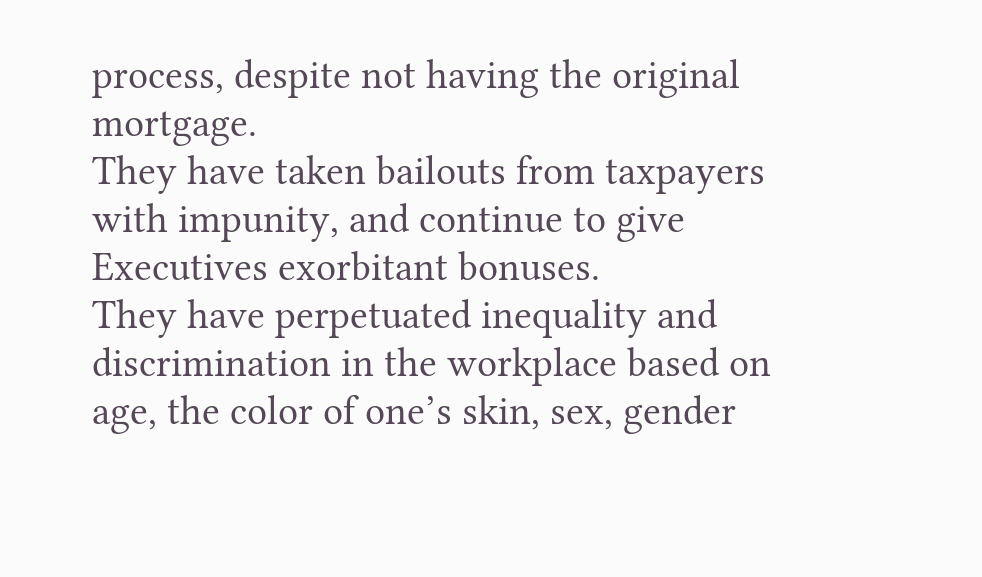process, despite not having the original mortgage.
They have taken bailouts from taxpayers with impunity, and continue to give Executives exorbitant bonuses.
They have perpetuated inequality and discrimination in the workplace based on age, the color of one’s skin, sex, gender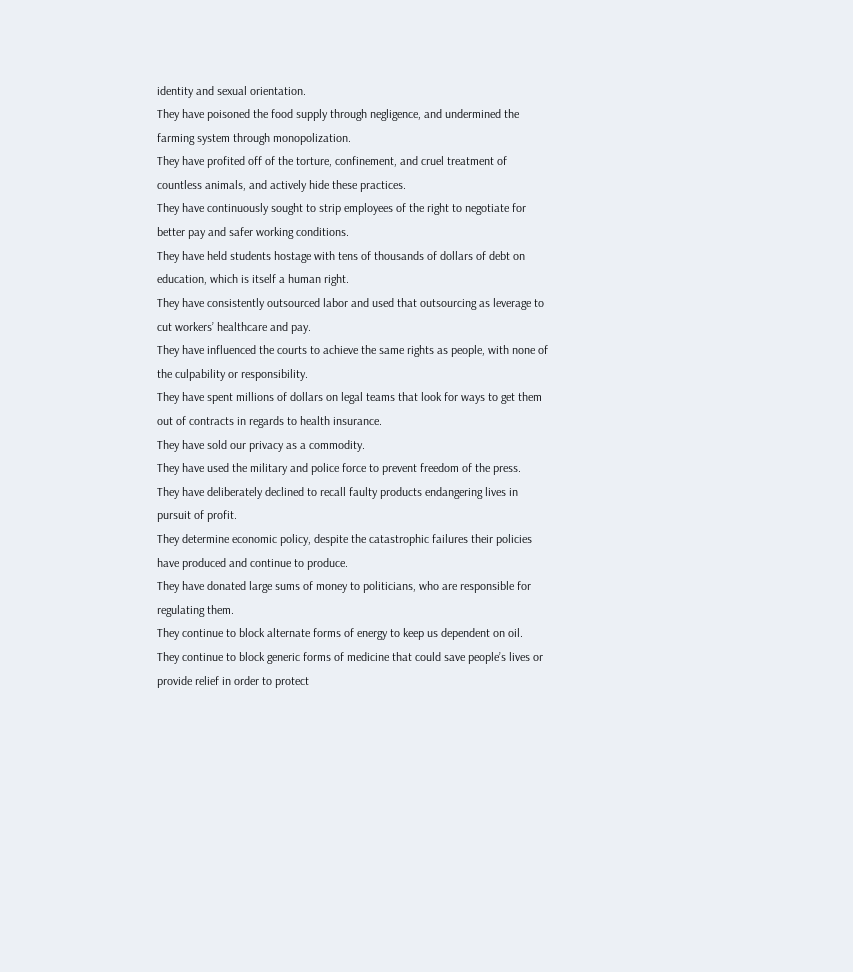identity and sexual orientation.
They have poisoned the food supply through negligence, and undermined the farming system through monopolization.
They have profited off of the torture, confinement, and cruel treatment of countless animals, and actively hide these practices.
They have continuously sought to strip employees of the right to negotiate for better pay and safer working conditions.
They have held students hostage with tens of thousands of dollars of debt on education, which is itself a human right.
They have consistently outsourced labor and used that outsourcing as leverage to cut workers’ healthcare and pay.
They have influenced the courts to achieve the same rights as people, with none of the culpability or responsibility.
They have spent millions of dollars on legal teams that look for ways to get them out of contracts in regards to health insurance.
They have sold our privacy as a commodity.
They have used the military and police force to prevent freedom of the press.
They have deliberately declined to recall faulty products endangering lives in pursuit of profit.
They determine economic policy, despite the catastrophic failures their policies have produced and continue to produce.
They have donated large sums of money to politicians, who are responsible for regulating them.
They continue to block alternate forms of energy to keep us dependent on oil.
They continue to block generic forms of medicine that could save people’s lives or provide relief in order to protect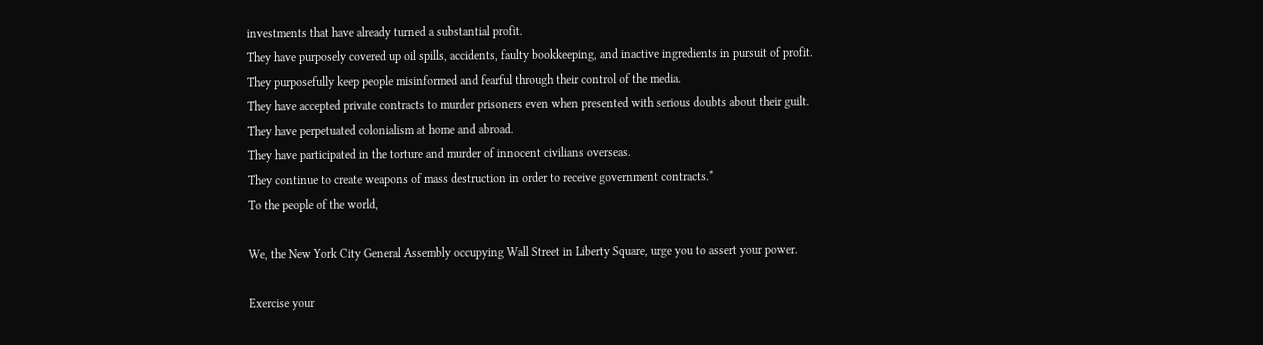investments that have already turned a substantial profit.
They have purposely covered up oil spills, accidents, faulty bookkeeping, and inactive ingredients in pursuit of profit.
They purposefully keep people misinformed and fearful through their control of the media.
They have accepted private contracts to murder prisoners even when presented with serious doubts about their guilt.
They have perpetuated colonialism at home and abroad.
They have participated in the torture and murder of innocent civilians overseas.
They continue to create weapons of mass destruction in order to receive government contracts.*
To the people of the world,

We, the New York City General Assembly occupying Wall Street in Liberty Square, urge you to assert your power.

Exercise your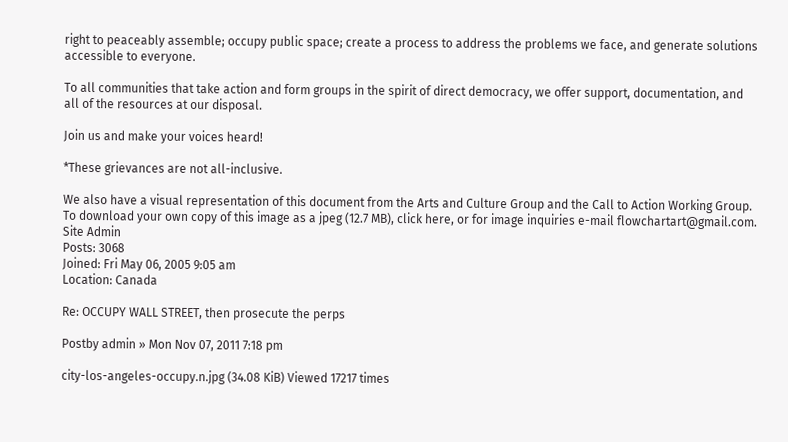right to peaceably assemble; occupy public space; create a process to address the problems we face, and generate solutions accessible to everyone.

To all communities that take action and form groups in the spirit of direct democracy, we offer support, documentation, and all of the resources at our disposal.

Join us and make your voices heard!

*These grievances are not all-inclusive.

We also have a visual representation of this document from the Arts and Culture Group and the Call to Action Working Group. To download your own copy of this image as a jpeg (12.7 MB), click here, or for image inquiries e-mail flowchartart@gmail.com.
Site Admin
Posts: 3068
Joined: Fri May 06, 2005 9:05 am
Location: Canada

Re: OCCUPY WALL STREET, then prosecute the perps

Postby admin » Mon Nov 07, 2011 7:18 pm

city-los-angeles-occupy.n.jpg (34.08 KiB) Viewed 17217 times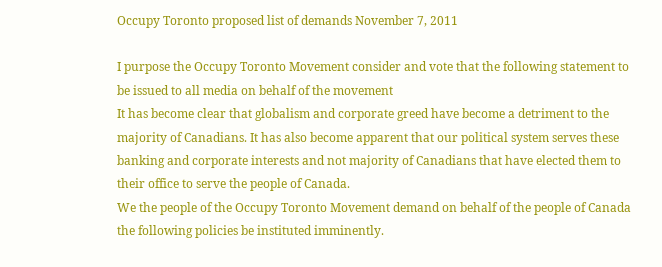Occupy Toronto proposed list of demands November 7, 2011

I purpose the Occupy Toronto Movement consider and vote that the following statement to be issued to all media on behalf of the movement
It has become clear that globalism and corporate greed have become a detriment to the majority of Canadians. It has also become apparent that our political system serves these banking and corporate interests and not majority of Canadians that have elected them to their office to serve the people of Canada.
We the people of the Occupy Toronto Movement demand on behalf of the people of Canada the following policies be instituted imminently.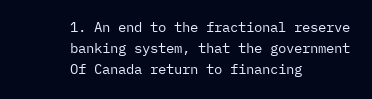1. An end to the fractional reserve banking system, that the government Of Canada return to financing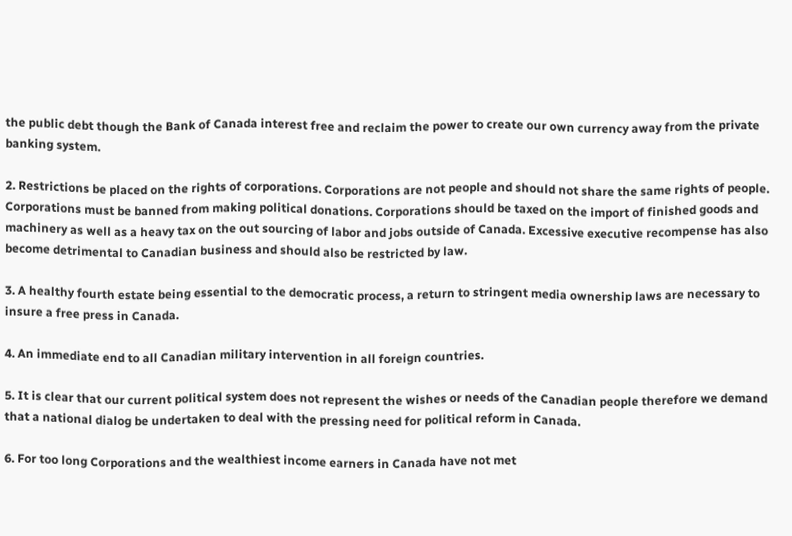the public debt though the Bank of Canada interest free and reclaim the power to create our own currency away from the private banking system.

2. Restrictions be placed on the rights of corporations. Corporations are not people and should not share the same rights of people. Corporations must be banned from making political donations. Corporations should be taxed on the import of finished goods and machinery as well as a heavy tax on the out sourcing of labor and jobs outside of Canada. Excessive executive recompense has also become detrimental to Canadian business and should also be restricted by law.

3. A healthy fourth estate being essential to the democratic process, a return to stringent media ownership laws are necessary to insure a free press in Canada.

4. An immediate end to all Canadian military intervention in all foreign countries.

5. It is clear that our current political system does not represent the wishes or needs of the Canadian people therefore we demand that a national dialog be undertaken to deal with the pressing need for political reform in Canada.

6. For too long Corporations and the wealthiest income earners in Canada have not met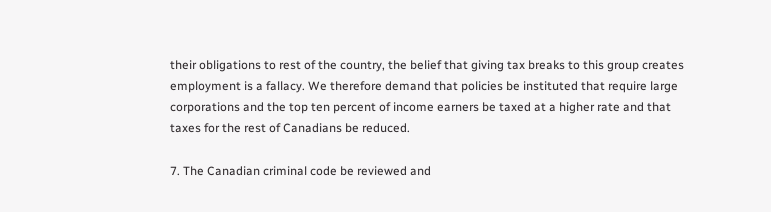their obligations to rest of the country, the belief that giving tax breaks to this group creates employment is a fallacy. We therefore demand that policies be instituted that require large corporations and the top ten percent of income earners be taxed at a higher rate and that taxes for the rest of Canadians be reduced.

7. The Canadian criminal code be reviewed and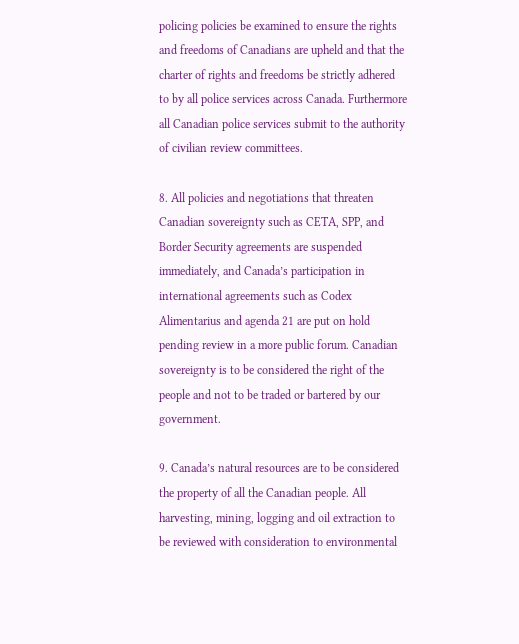policing policies be examined to ensure the rights and freedoms of Canadians are upheld and that the charter of rights and freedoms be strictly adhered to by all police services across Canada. Furthermore all Canadian police services submit to the authority of civilian review committees.

8. All policies and negotiations that threaten Canadian sovereignty such as CETA, SPP, and Border Security agreements are suspended immediately, and Canada’s participation in international agreements such as Codex Alimentarius and agenda 21 are put on hold pending review in a more public forum. Canadian sovereignty is to be considered the right of the people and not to be traded or bartered by our government.

9. Canada’s natural resources are to be considered the property of all the Canadian people. All harvesting, mining, logging and oil extraction to be reviewed with consideration to environmental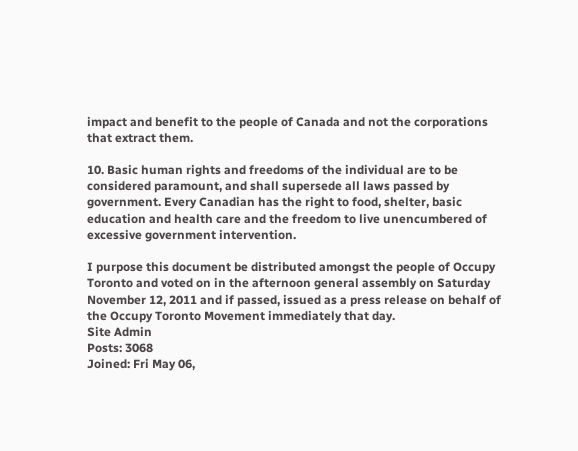impact and benefit to the people of Canada and not the corporations that extract them.

10. Basic human rights and freedoms of the individual are to be considered paramount, and shall supersede all laws passed by government. Every Canadian has the right to food, shelter, basic education and health care and the freedom to live unencumbered of excessive government intervention.

I purpose this document be distributed amongst the people of Occupy Toronto and voted on in the afternoon general assembly on Saturday November 12, 2011 and if passed, issued as a press release on behalf of the Occupy Toronto Movement immediately that day.
Site Admin
Posts: 3068
Joined: Fri May 06,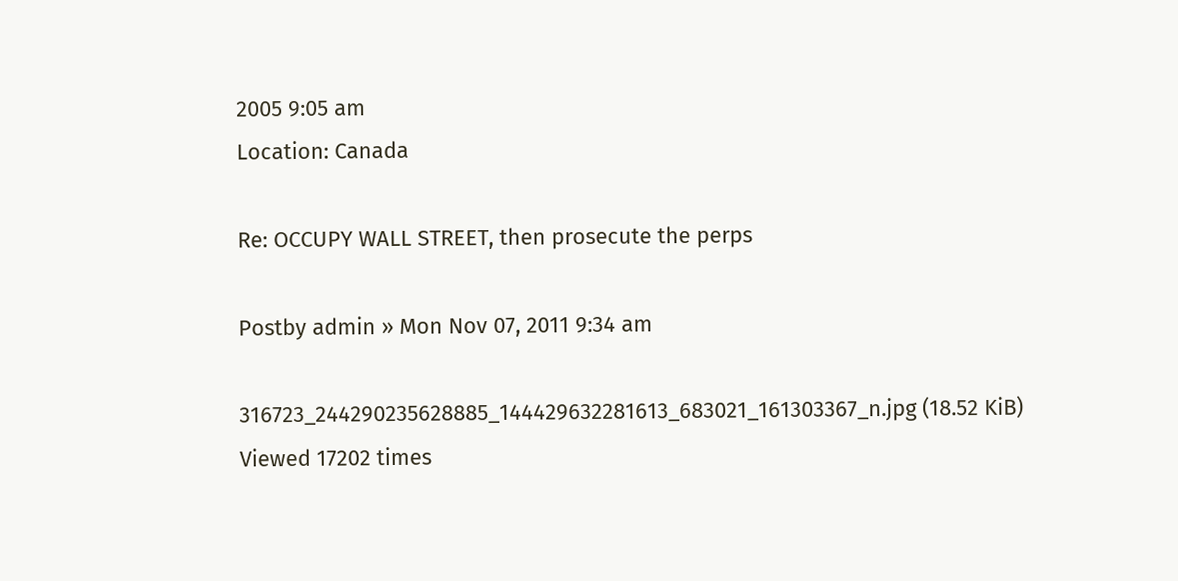2005 9:05 am
Location: Canada

Re: OCCUPY WALL STREET, then prosecute the perps

Postby admin » Mon Nov 07, 2011 9:34 am

316723_244290235628885_144429632281613_683021_161303367_n.jpg (18.52 KiB) Viewed 17202 times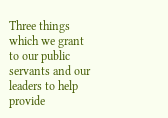Three things which we grant to our public servants and our leaders to help provide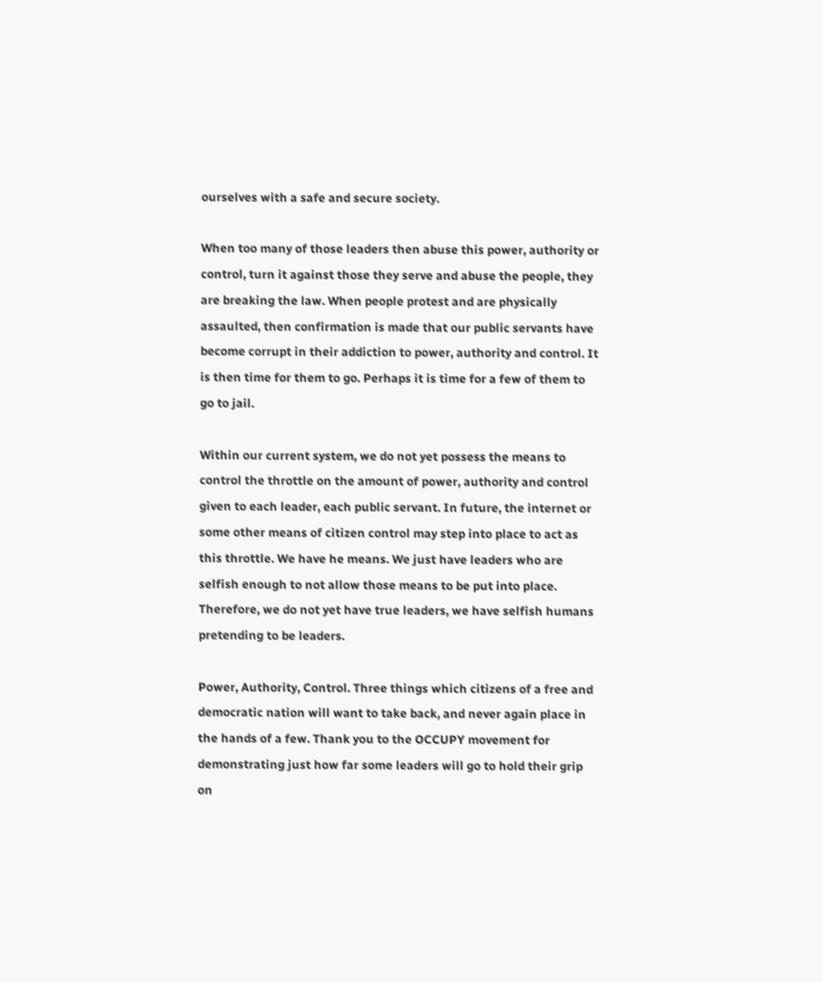ourselves with a safe and secure society.

When too many of those leaders then abuse this power, authority or control, turn it against those they serve and abuse the people, they are breaking the law. When people protest and are physically assaulted, then confirmation is made that our public servants have become corrupt in their addiction to power, authority and control. It is then time for them to go. Perhaps it is time for a few of them to go to jail.

Within our current system, we do not yet possess the means to control the throttle on the amount of power, authority and control given to each leader, each public servant. In future, the internet or some other means of citizen control may step into place to act as this throttle. We have he means. We just have leaders who are selfish enough to not allow those means to be put into place. Therefore, we do not yet have true leaders, we have selfish humans pretending to be leaders.

Power, Authority, Control. Three things which citizens of a free and democratic nation will want to take back, and never again place in the hands of a few. Thank you to the OCCUPY movement for demonstrating just how far some leaders will go to hold their grip on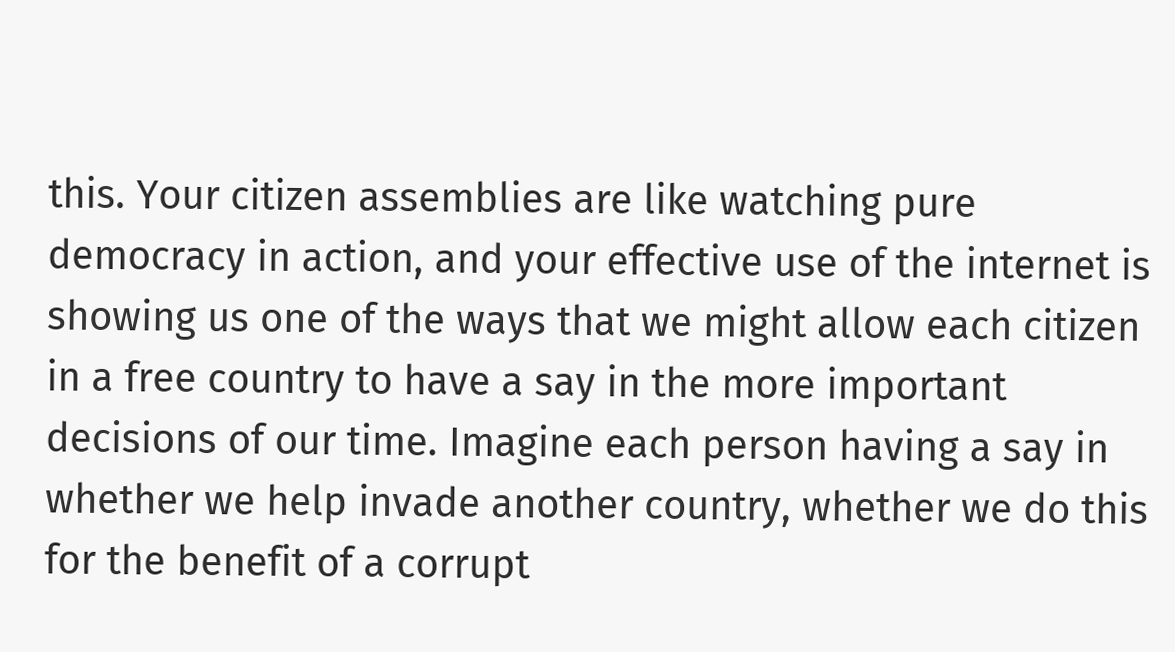this. Your citizen assemblies are like watching pure democracy in action, and your effective use of the internet is showing us one of the ways that we might allow each citizen in a free country to have a say in the more important decisions of our time. Imagine each person having a say in whether we help invade another country, whether we do this for the benefit of a corrupt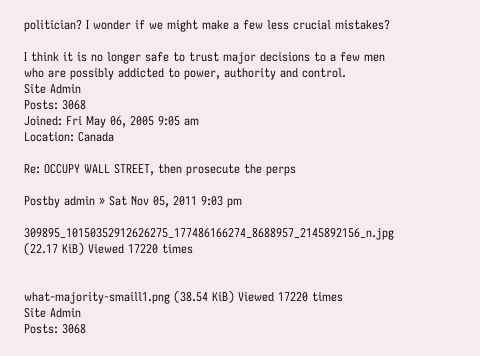politician? I wonder if we might make a few less crucial mistakes?

I think it is no longer safe to trust major decisions to a few men who are possibly addicted to power, authority and control.
Site Admin
Posts: 3068
Joined: Fri May 06, 2005 9:05 am
Location: Canada

Re: OCCUPY WALL STREET, then prosecute the perps

Postby admin » Sat Nov 05, 2011 9:03 pm

309895_10150352912626275_177486166274_8688957_2145892156_n.jpg (22.17 KiB) Viewed 17220 times


what-majority-smaill1.png (38.54 KiB) Viewed 17220 times
Site Admin
Posts: 3068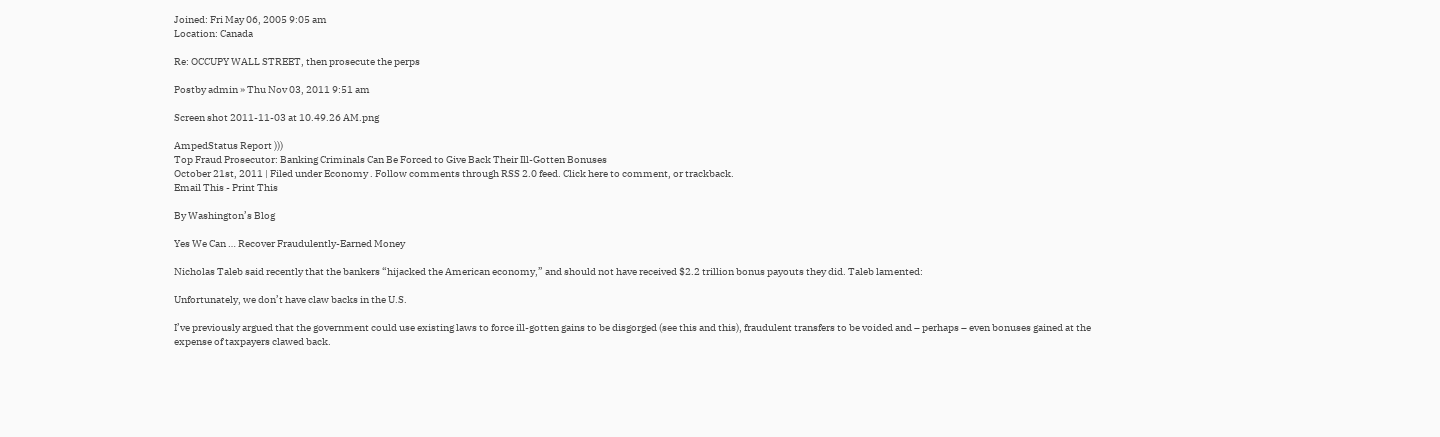Joined: Fri May 06, 2005 9:05 am
Location: Canada

Re: OCCUPY WALL STREET, then prosecute the perps

Postby admin » Thu Nov 03, 2011 9:51 am

Screen shot 2011-11-03 at 10.49.26 AM.png

AmpedStatus Report )))
Top Fraud Prosecutor: Banking Criminals Can Be Forced to Give Back Their Ill-Gotten Bonuses
October 21st, 2011 | Filed under Economy . Follow comments through RSS 2.0 feed. Click here to comment, or trackback.
Email This - Print This

By Washington’s Blog

Yes We Can … Recover Fraudulently-Earned Money

Nicholas Taleb said recently that the bankers “hijacked the American economy,” and should not have received $2.2 trillion bonus payouts they did. Taleb lamented:

Unfortunately, we don’t have claw backs in the U.S.

I’ve previously argued that the government could use existing laws to force ill-gotten gains to be disgorged (see this and this), fraudulent transfers to be voided and – perhaps – even bonuses gained at the expense of taxpayers clawed back.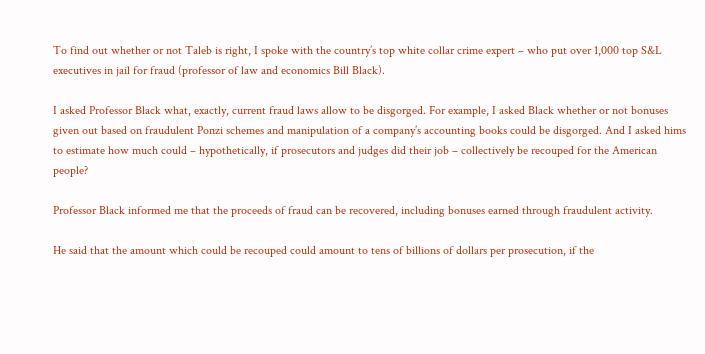To find out whether or not Taleb is right, I spoke with the country’s top white collar crime expert – who put over 1,000 top S&L executives in jail for fraud (professor of law and economics Bill Black).

I asked Professor Black what, exactly, current fraud laws allow to be disgorged. For example, I asked Black whether or not bonuses given out based on fraudulent Ponzi schemes and manipulation of a company’s accounting books could be disgorged. And I asked hims to estimate how much could – hypothetically, if prosecutors and judges did their job – collectively be recouped for the American people?

Professor Black informed me that the proceeds of fraud can be recovered, including bonuses earned through fraudulent activity.

He said that the amount which could be recouped could amount to tens of billions of dollars per prosecution, if the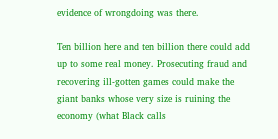evidence of wrongdoing was there.

Ten billion here and ten billion there could add up to some real money. Prosecuting fraud and recovering ill-gotten games could make the giant banks whose very size is ruining the economy (what Black calls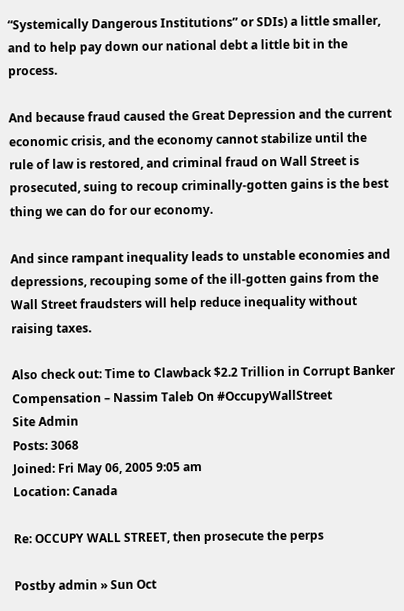“Systemically Dangerous Institutions” or SDIs) a little smaller, and to help pay down our national debt a little bit in the process.

And because fraud caused the Great Depression and the current economic crisis, and the economy cannot stabilize until the rule of law is restored, and criminal fraud on Wall Street is prosecuted, suing to recoup criminally-gotten gains is the best thing we can do for our economy.

And since rampant inequality leads to unstable economies and depressions, recouping some of the ill-gotten gains from the Wall Street fraudsters will help reduce inequality without raising taxes.

Also check out: Time to Clawback $2.2 Trillion in Corrupt Banker Compensation – Nassim Taleb On #OccupyWallStreet
Site Admin
Posts: 3068
Joined: Fri May 06, 2005 9:05 am
Location: Canada

Re: OCCUPY WALL STREET, then prosecute the perps

Postby admin » Sun Oct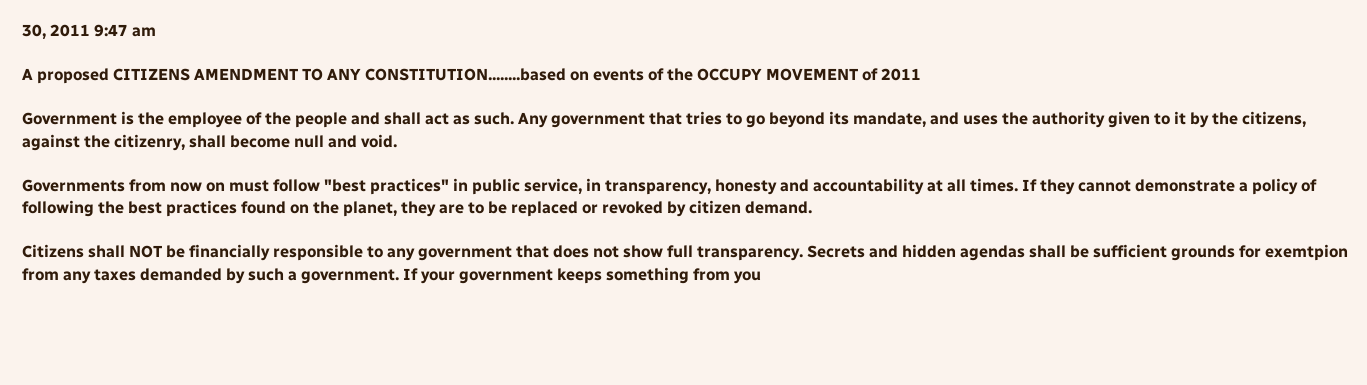30, 2011 9:47 am

A proposed CITIZENS AMENDMENT TO ANY CONSTITUTION........based on events of the OCCUPY MOVEMENT of 2011

Government is the employee of the people and shall act as such. Any government that tries to go beyond its mandate, and uses the authority given to it by the citizens, against the citizenry, shall become null and void.

Governments from now on must follow "best practices" in public service, in transparency, honesty and accountability at all times. If they cannot demonstrate a policy of following the best practices found on the planet, they are to be replaced or revoked by citizen demand.

Citizens shall NOT be financially responsible to any government that does not show full transparency. Secrets and hidden agendas shall be sufficient grounds for exemtpion from any taxes demanded by such a government. If your government keeps something from you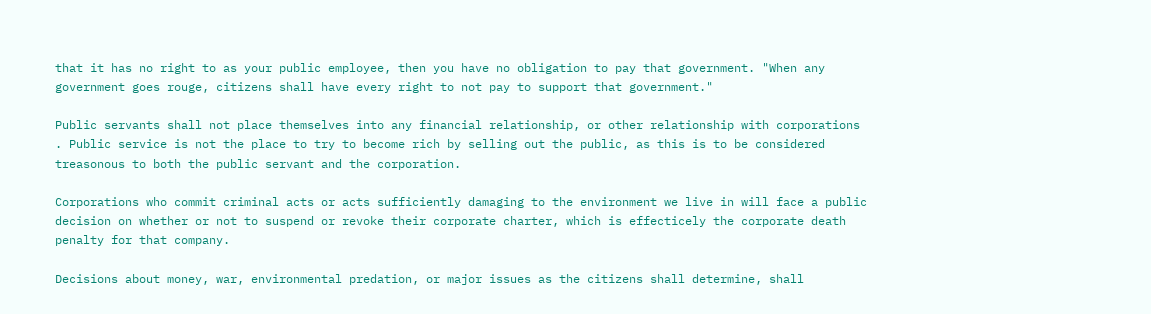that it has no right to as your public employee, then you have no obligation to pay that government. "When any government goes rouge, citizens shall have every right to not pay to support that government."

Public servants shall not place themselves into any financial relationship, or other relationship with corporations
. Public service is not the place to try to become rich by selling out the public, as this is to be considered treasonous to both the public servant and the corporation.

Corporations who commit criminal acts or acts sufficiently damaging to the environment we live in will face a public decision on whether or not to suspend or revoke their corporate charter, which is effecticely the corporate death penalty for that company.

Decisions about money, war, environmental predation, or major issues as the citizens shall determine, shall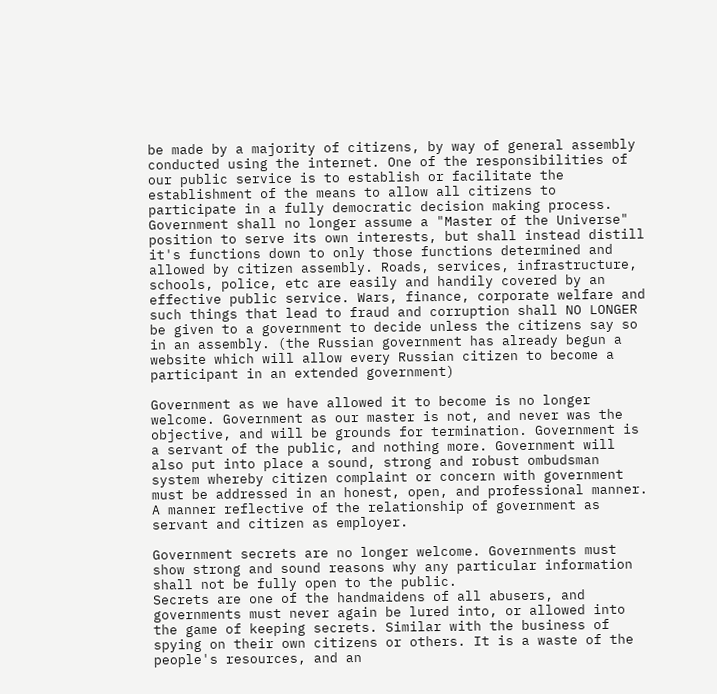be made by a majority of citizens, by way of general assembly conducted using the internet. One of the responsibilities of our public service is to establish or facilitate the establishment of the means to allow all citizens to participate in a fully democratic decision making process. Government shall no longer assume a "Master of the Universe" position to serve its own interests, but shall instead distill it's functions down to only those functions determined and allowed by citizen assembly. Roads, services, infrastructure, schools, police, etc are easily and handily covered by an effective public service. Wars, finance, corporate welfare and such things that lead to fraud and corruption shall NO LONGER be given to a government to decide unless the citizens say so in an assembly. (the Russian government has already begun a website which will allow every Russian citizen to become a participant in an extended government)

Government as we have allowed it to become is no longer welcome. Government as our master is not, and never was the objective, and will be grounds for termination. Government is a servant of the public, and nothing more. Government will also put into place a sound, strong and robust ombudsman system whereby citizen complaint or concern with government must be addressed in an honest, open, and professional manner. A manner reflective of the relationship of government as servant and citizen as employer.

Government secrets are no longer welcome. Governments must show strong and sound reasons why any particular information shall not be fully open to the public.
Secrets are one of the handmaidens of all abusers, and governments must never again be lured into, or allowed into the game of keeping secrets. Similar with the business of spying on their own citizens or others. It is a waste of the people's resources, and an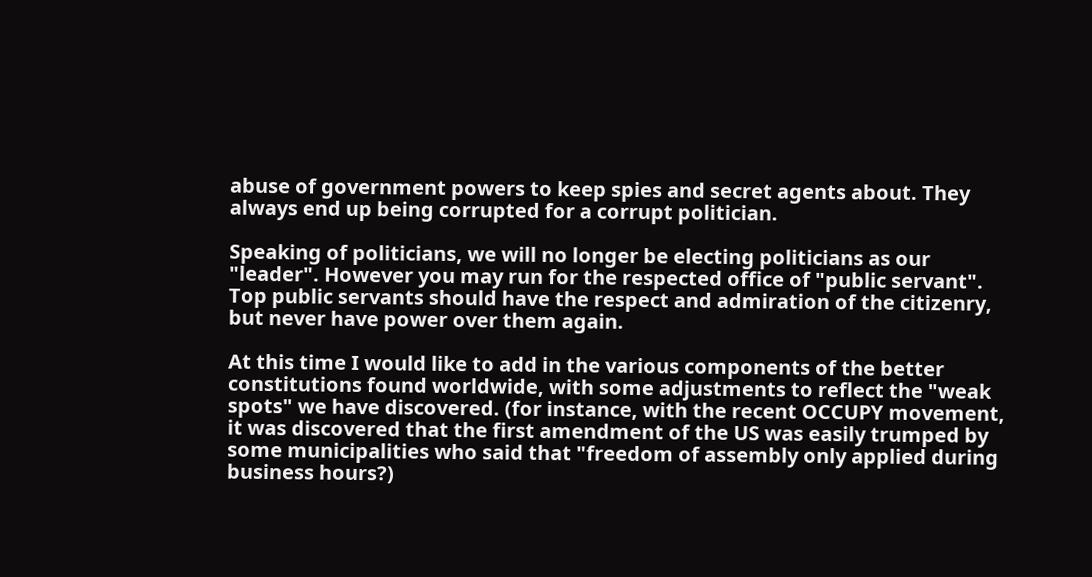abuse of government powers to keep spies and secret agents about. They always end up being corrupted for a corrupt politician.

Speaking of politicians, we will no longer be electing politicians as our "leader". However you may run for the respected office of "public servant". Top public servants should have the respect and admiration of the citizenry, but never have power over them again.

At this time I would like to add in the various components of the better constitutions found worldwide, with some adjustments to reflect the "weak spots" we have discovered. (for instance, with the recent OCCUPY movement, it was discovered that the first amendment of the US was easily trumped by some municipalities who said that "freedom of assembly only applied during business hours?)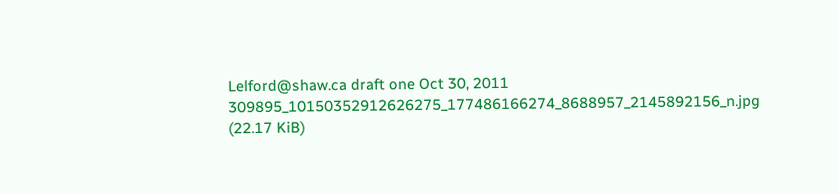Lelford@shaw.ca draft one Oct 30, 2011
309895_10150352912626275_177486166274_8688957_2145892156_n.jpg (22.17 KiB)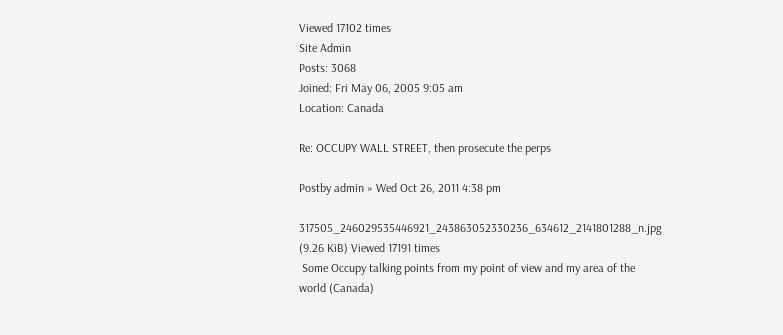Viewed 17102 times
Site Admin
Posts: 3068
Joined: Fri May 06, 2005 9:05 am
Location: Canada

Re: OCCUPY WALL STREET, then prosecute the perps

Postby admin » Wed Oct 26, 2011 4:38 pm

317505_246029535446921_243863052330236_634612_2141801288_n.jpg (9.26 KiB) Viewed 17191 times
 Some Occupy talking points from my point of view and my area of the world (Canada)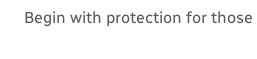Begin with protection for those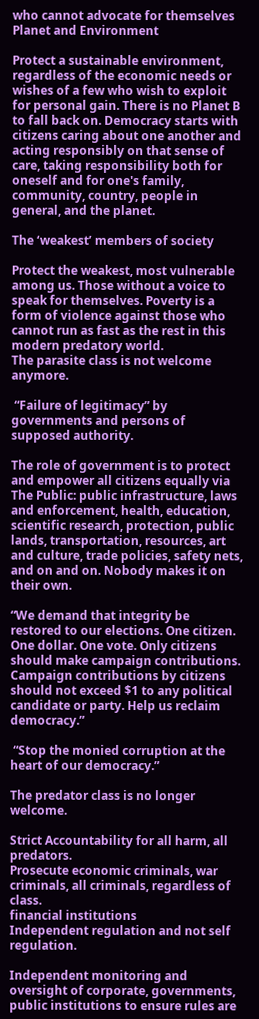who cannot advocate for themselves
Planet and Environment

Protect a sustainable environment, regardless of the economic needs or wishes of a few who wish to exploit for personal gain. There is no Planet B to fall back on. Democracy starts with citizens caring about one another and acting responsibly on that sense of care, taking responsibility both for oneself and for one's family, community, country, people in general, and the planet.

The ‘weakest’ members of society

Protect the weakest, most vulnerable among us. Those without a voice to speak for themselves. Poverty is a form of violence against those who cannot run as fast as the rest in this modern predatory world.
The parasite class is not welcome anymore.

 “Failure of legitimacy” by governments and persons of supposed authority.

The role of government is to protect and empower all citizens equally via The Public: public infrastructure, laws and enforcement, health, education, scientific research, protection, public lands, transportation, resources, art and culture, trade policies, safety nets, and on and on. Nobody makes it on their own.

“We demand that integrity be restored to our elections. One citizen. One dollar. One vote. Only citizens should make campaign contributions. Campaign contributions by citizens should not exceed $1 to any political candidate or party. Help us reclaim democracy.”

 “Stop the monied corruption at the heart of our democracy.”

The predator class is no longer welcome.

Strict Accountability for all harm, all predators.
Prosecute economic criminals, war criminals, all criminals, regardless of class.
financial institutions
Independent regulation and not self regulation.

Independent monitoring and oversight of corporate, governments, public institutions to ensure rules are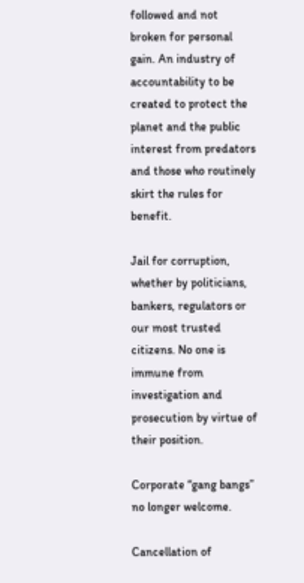followed and not broken for personal gain. An industry of accountability to be created to protect the planet and the public interest from predators and those who routinely skirt the rules for benefit.

Jail for corruption, whether by politicians, bankers, regulators or our most trusted citizens. No one is immune from investigation and prosecution by virtue of their position.

Corporate “gang bangs” no longer welcome.

Cancellation of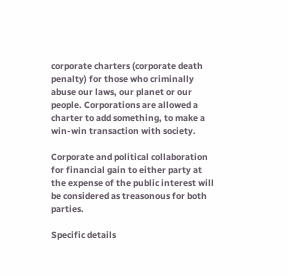corporate charters (corporate death penalty) for those who criminally abuse our laws, our planet or our people. Corporations are allowed a charter to add something, to make a win-win transaction with society.

Corporate and political collaboration for financial gain to either party at the expense of the public interest will be considered as treasonous for both parties.

Specific details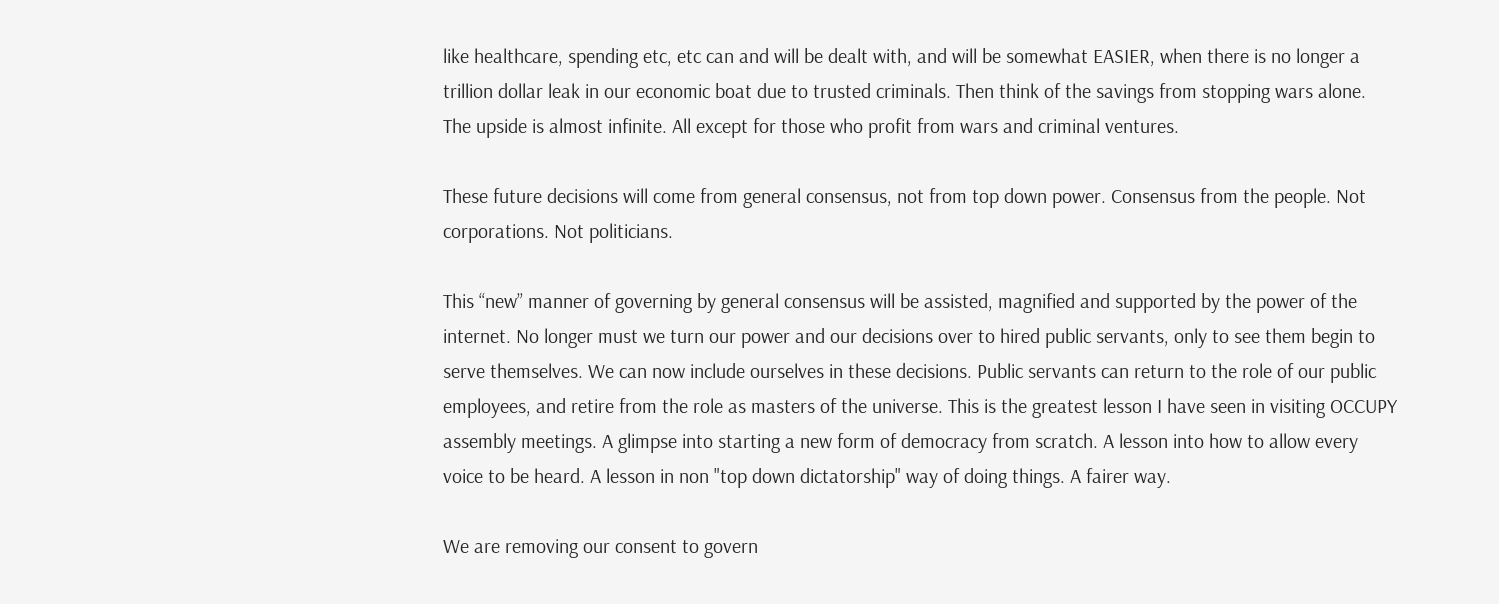like healthcare, spending etc, etc can and will be dealt with, and will be somewhat EASIER, when there is no longer a trillion dollar leak in our economic boat due to trusted criminals. Then think of the savings from stopping wars alone. The upside is almost infinite. All except for those who profit from wars and criminal ventures.

These future decisions will come from general consensus, not from top down power. Consensus from the people. Not corporations. Not politicians.

This “new” manner of governing by general consensus will be assisted, magnified and supported by the power of the internet. No longer must we turn our power and our decisions over to hired public servants, only to see them begin to serve themselves. We can now include ourselves in these decisions. Public servants can return to the role of our public employees, and retire from the role as masters of the universe. This is the greatest lesson I have seen in visiting OCCUPY assembly meetings. A glimpse into starting a new form of democracy from scratch. A lesson into how to allow every voice to be heard. A lesson in non "top down dictatorship" way of doing things. A fairer way.

We are removing our consent to govern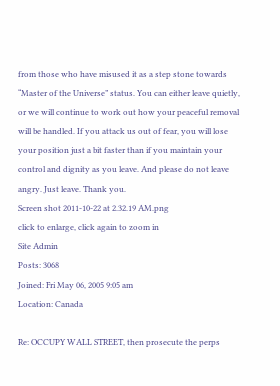from those who have misused it as a step stone towards “Master of the Universe” status. You can either leave quietly, or we will continue to work out how your peaceful removal will be handled. If you attack us out of fear, you will lose your position just a bit faster than if you maintain your control and dignity as you leave. And please do not leave angry. Just leave. Thank you.
Screen shot 2011-10-22 at 2.32.19 AM.png
click to enlarge, click again to zoom in
Site Admin
Posts: 3068
Joined: Fri May 06, 2005 9:05 am
Location: Canada

Re: OCCUPY WALL STREET, then prosecute the perps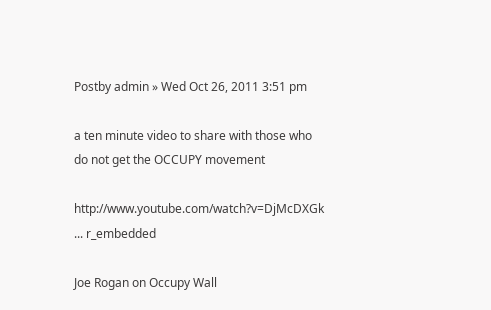Postby admin » Wed Oct 26, 2011 3:51 pm

a ten minute video to share with those who do not get the OCCUPY movement

http://www.youtube.com/watch?v=DjMcDXGk ... r_embedded

Joe Rogan on Occupy Wall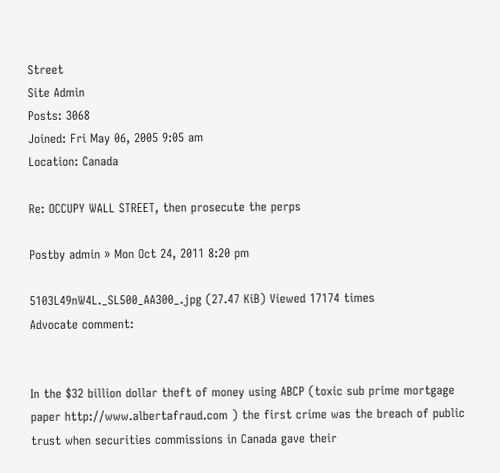Street
Site Admin
Posts: 3068
Joined: Fri May 06, 2005 9:05 am
Location: Canada

Re: OCCUPY WALL STREET, then prosecute the perps

Postby admin » Mon Oct 24, 2011 8:20 pm

5103L49nW4L._SL500_AA300_.jpg (27.47 KiB) Viewed 17174 times
Advocate comment:


In the $32 billion dollar theft of money using ABCP (toxic sub prime mortgage paper http://www.albertafraud.com ) the first crime was the breach of public trust when securities commissions in Canada gave their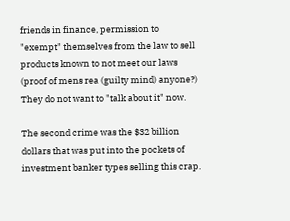friends in finance, permission to "exempt" themselves from the law to sell products known to not meet our laws (proof of mens rea (guilty mind) anyone?) They do not want to "talk about it" now.

The second crime was the $32 billion dollars that was put into the pockets of investment banker types selling this crap.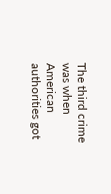The third crime was when American authorities got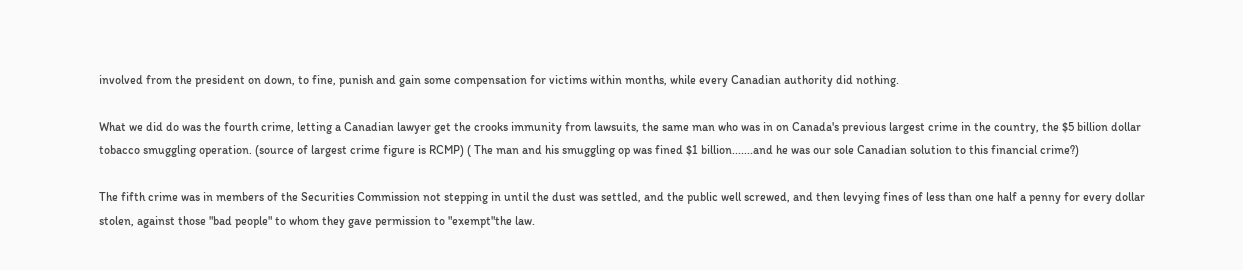involved from the president on down, to fine, punish and gain some compensation for victims within months, while every Canadian authority did nothing.

What we did do was the fourth crime, letting a Canadian lawyer get the crooks immunity from lawsuits, the same man who was in on Canada's previous largest crime in the country, the $5 billion dollar tobacco smuggling operation. (source of largest crime figure is RCMP) ( The man and his smuggling op was fined $1 billion.......and he was our sole Canadian solution to this financial crime?)

The fifth crime was in members of the Securities Commission not stepping in until the dust was settled, and the public well screwed, and then levying fines of less than one half a penny for every dollar stolen, against those "bad people" to whom they gave permission to "exempt"the law.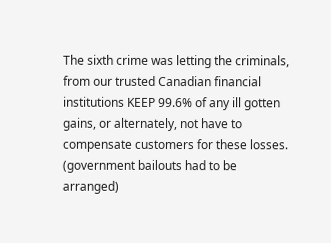The sixth crime was letting the criminals, from our trusted Canadian financial institutions KEEP 99.6% of any ill gotten gains, or alternately, not have to compensate customers for these losses. (government bailouts had to be arranged)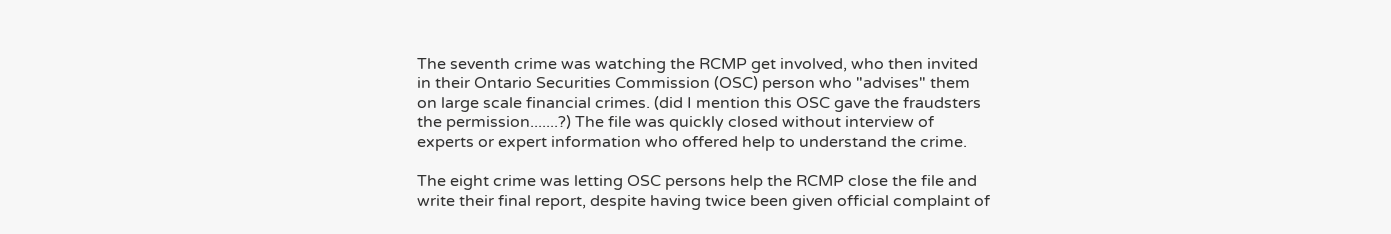The seventh crime was watching the RCMP get involved, who then invited in their Ontario Securities Commission (OSC) person who "advises" them on large scale financial crimes. (did I mention this OSC gave the fraudsters the permission.......?) The file was quickly closed without interview of experts or expert information who offered help to understand the crime.

The eight crime was letting OSC persons help the RCMP close the file and write their final report, despite having twice been given official complaint of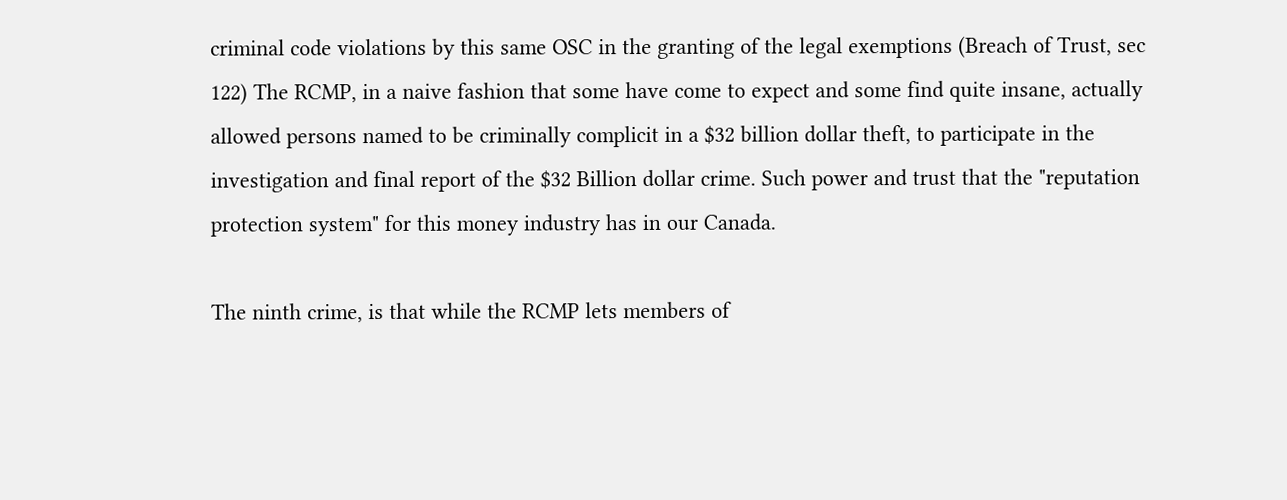criminal code violations by this same OSC in the granting of the legal exemptions (Breach of Trust, sec 122) The RCMP, in a naive fashion that some have come to expect and some find quite insane, actually allowed persons named to be criminally complicit in a $32 billion dollar theft, to participate in the investigation and final report of the $32 Billion dollar crime. Such power and trust that the "reputation protection system" for this money industry has in our Canada.

The ninth crime, is that while the RCMP lets members of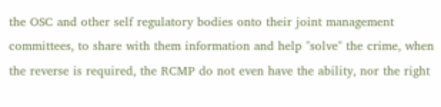the OSC and other self regulatory bodies onto their joint management committees, to share with them information and help "solve" the crime, when the reverse is required, the RCMP do not even have the ability, nor the right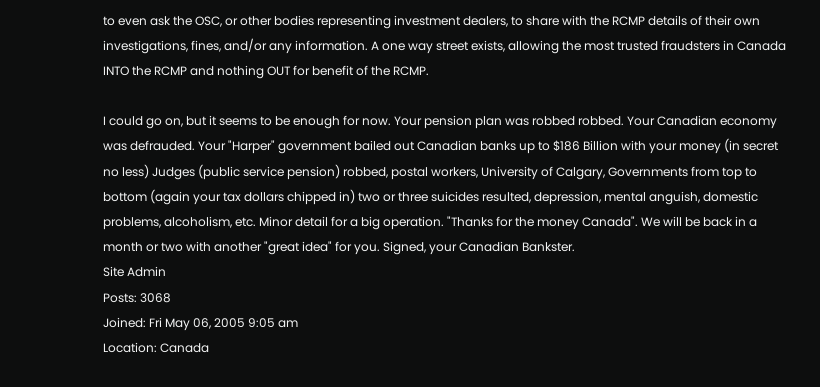to even ask the OSC, or other bodies representing investment dealers, to share with the RCMP details of their own investigations, fines, and/or any information. A one way street exists, allowing the most trusted fraudsters in Canada INTO the RCMP and nothing OUT for benefit of the RCMP.

I could go on, but it seems to be enough for now. Your pension plan was robbed robbed. Your Canadian economy was defrauded. Your "Harper" government bailed out Canadian banks up to $186 Billion with your money (in secret no less) Judges (public service pension) robbed, postal workers, University of Calgary, Governments from top to bottom (again your tax dollars chipped in) two or three suicides resulted, depression, mental anguish, domestic problems, alcoholism, etc. Minor detail for a big operation. "Thanks for the money Canada". We will be back in a month or two with another "great idea" for you. Signed, your Canadian Bankster.
Site Admin
Posts: 3068
Joined: Fri May 06, 2005 9:05 am
Location: Canada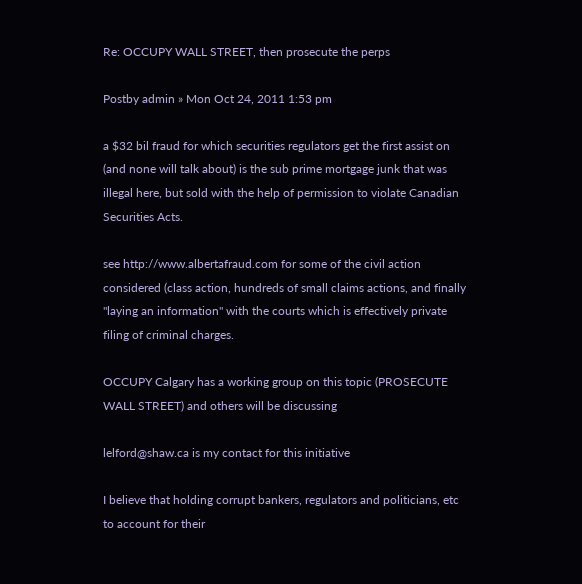Re: OCCUPY WALL STREET, then prosecute the perps

Postby admin » Mon Oct 24, 2011 1:53 pm

a $32 bil fraud for which securities regulators get the first assist on (and none will talk about) is the sub prime mortgage junk that was illegal here, but sold with the help of permission to violate Canadian Securities Acts.

see http://www.albertafraud.com for some of the civil action considered (class action, hundreds of small claims actions, and finally "laying an information" with the courts which is effectively private filing of criminal charges.

OCCUPY Calgary has a working group on this topic (PROSECUTE WALL STREET) and others will be discussing

lelford@shaw.ca is my contact for this initiative

I believe that holding corrupt bankers, regulators and politicians, etc to account for their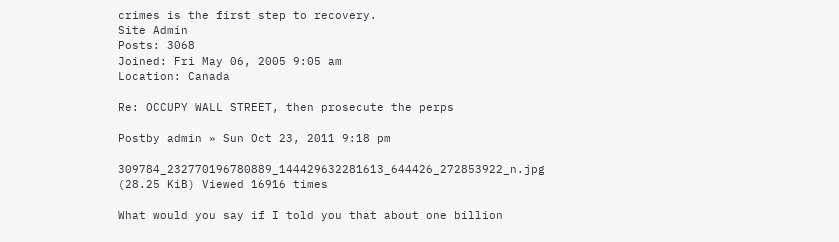crimes is the first step to recovery.
Site Admin
Posts: 3068
Joined: Fri May 06, 2005 9:05 am
Location: Canada

Re: OCCUPY WALL STREET, then prosecute the perps

Postby admin » Sun Oct 23, 2011 9:18 pm

309784_232770196780889_144429632281613_644426_272853922_n.jpg (28.25 KiB) Viewed 16916 times

What would you say if I told you that about one billion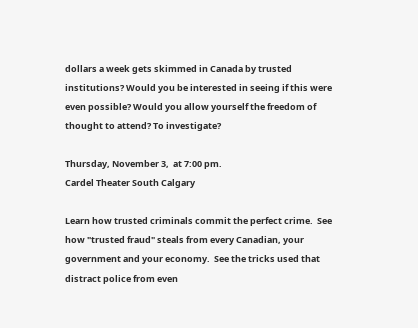dollars a week gets skimmed in Canada by trusted institutions? Would you be interested in seeing if this were even possible? Would you allow yourself the freedom of thought to attend? To investigate?

Thursday, November 3,  at 7:00 pm.
Cardel Theater South Calgary

Learn how trusted criminals commit the perfect crime.  See how "trusted fraud" steals from every Canadian, your government and your economy.  See the tricks used that distract police from even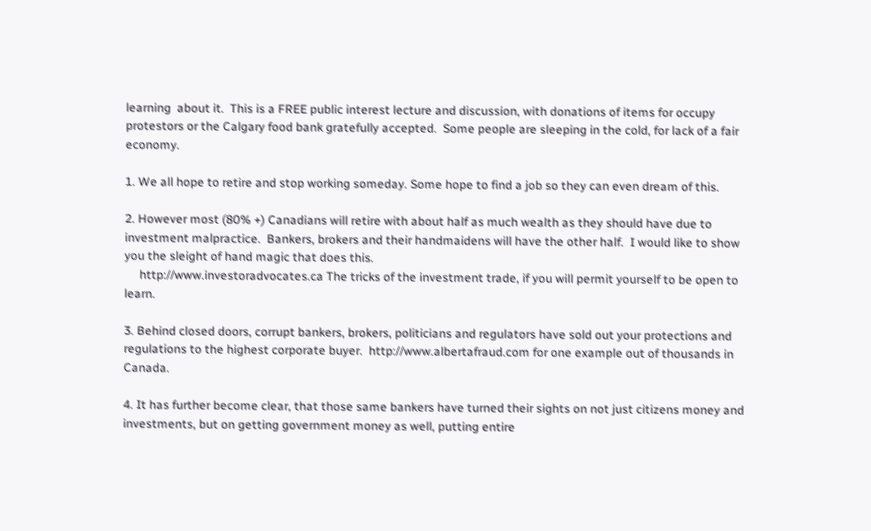learning  about it.  This is a FREE public interest lecture and discussion, with donations of items for occupy protestors or the Calgary food bank gratefully accepted.  Some people are sleeping in the cold, for lack of a fair economy.

1. We all hope to retire and stop working someday. Some hope to find a job so they can even dream of this.

2. However most (80% +) Canadians will retire with about half as much wealth as they should have due to investment malpractice.  Bankers, brokers and their handmaidens will have the other half.  I would like to show you the sleight of hand magic that does this.
     http://www.investoradvocates.ca The tricks of the investment trade, if you will permit yourself to be open to learn.

3. Behind closed doors, corrupt bankers, brokers, politicians and regulators have sold out your protections and regulations to the highest corporate buyer.  http://www.albertafraud.com for one example out of thousands in Canada.

4. It has further become clear, that those same bankers have turned their sights on not just citizens money and investments, but on getting government money as well, putting entire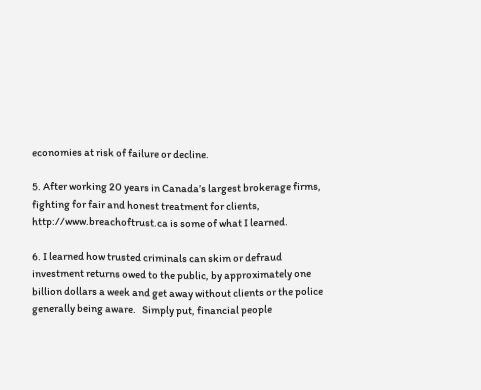economies at risk of failure or decline.

5. After working 20 years in Canada’s largest brokerage firms, fighting for fair and honest treatment for clients,  http://www.breachoftrust.ca is some of what I learned.

6. I learned how trusted criminals can skim or defraud investment returns owed to the public, by approximately one billion dollars a week and get away without clients or the police generally being aware.   Simply put, financial people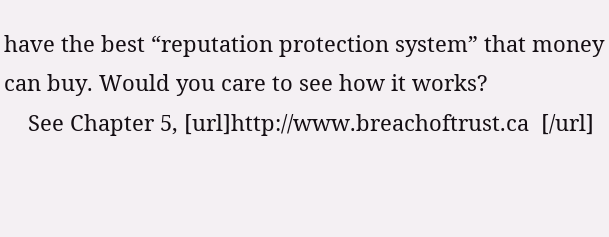have the best “reputation protection system” that money can buy. Would you care to see how it works?
    See Chapter 5, [url]http://www.breachoftrust.ca  [/url]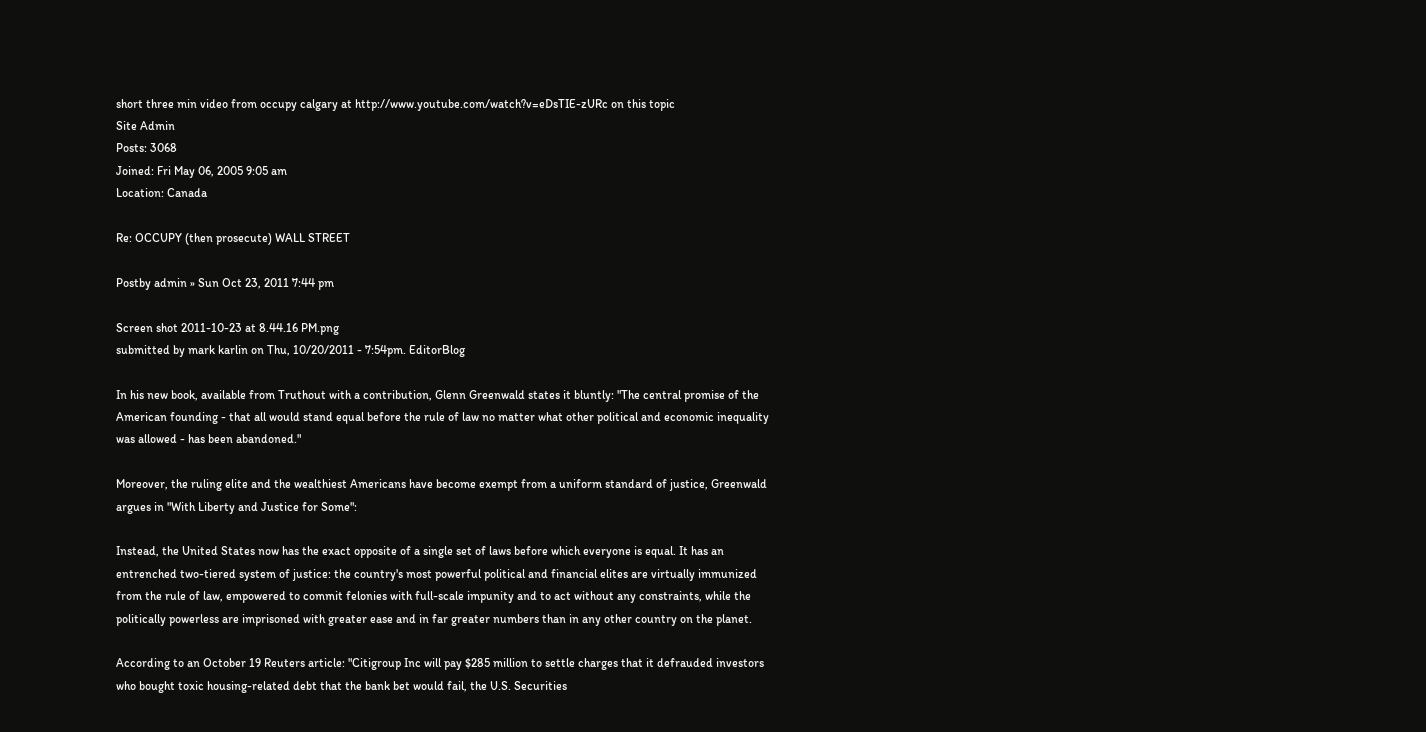short three min video from occupy calgary at http://www.youtube.com/watch?v=eDsTIE-zURc on this topic
Site Admin
Posts: 3068
Joined: Fri May 06, 2005 9:05 am
Location: Canada

Re: OCCUPY (then prosecute) WALL STREET

Postby admin » Sun Oct 23, 2011 7:44 pm

Screen shot 2011-10-23 at 8.44.16 PM.png
submitted by mark karlin on Thu, 10/20/2011 - 7:54pm. EditorBlog

In his new book, available from Truthout with a contribution, Glenn Greenwald states it bluntly: "The central promise of the American founding - that all would stand equal before the rule of law no matter what other political and economic inequality was allowed - has been abandoned."

Moreover, the ruling elite and the wealthiest Americans have become exempt from a uniform standard of justice, Greenwald argues in "With Liberty and Justice for Some":

Instead, the United States now has the exact opposite of a single set of laws before which everyone is equal. It has an entrenched two-tiered system of justice: the country's most powerful political and financial elites are virtually immunized from the rule of law, empowered to commit felonies with full-scale impunity and to act without any constraints, while the politically powerless are imprisoned with greater ease and in far greater numbers than in any other country on the planet.

According to an October 19 Reuters article: "Citigroup Inc will pay $285 million to settle charges that it defrauded investors who bought toxic housing-related debt that the bank bet would fail, the U.S. Securities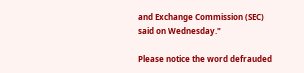and Exchange Commission (SEC) said on Wednesday."

Please notice the word defrauded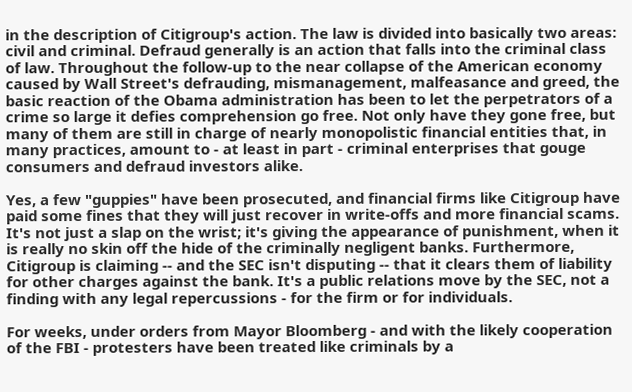in the description of Citigroup's action. The law is divided into basically two areas: civil and criminal. Defraud generally is an action that falls into the criminal class of law. Throughout the follow-up to the near collapse of the American economy caused by Wall Street's defrauding, mismanagement, malfeasance and greed, the basic reaction of the Obama administration has been to let the perpetrators of a crime so large it defies comprehension go free. Not only have they gone free, but many of them are still in charge of nearly monopolistic financial entities that, in many practices, amount to - at least in part - criminal enterprises that gouge consumers and defraud investors alike.

Yes, a few "guppies" have been prosecuted, and financial firms like Citigroup have paid some fines that they will just recover in write-offs and more financial scams. It's not just a slap on the wrist; it's giving the appearance of punishment, when it is really no skin off the hide of the criminally negligent banks. Furthermore, Citigroup is claiming -- and the SEC isn't disputing -- that it clears them of liability for other charges against the bank. It's a public relations move by the SEC, not a finding with any legal repercussions - for the firm or for individuals.

For weeks, under orders from Mayor Bloomberg - and with the likely cooperation of the FBI - protesters have been treated like criminals by a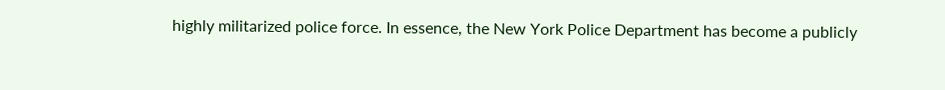highly militarized police force. In essence, the New York Police Department has become a publicly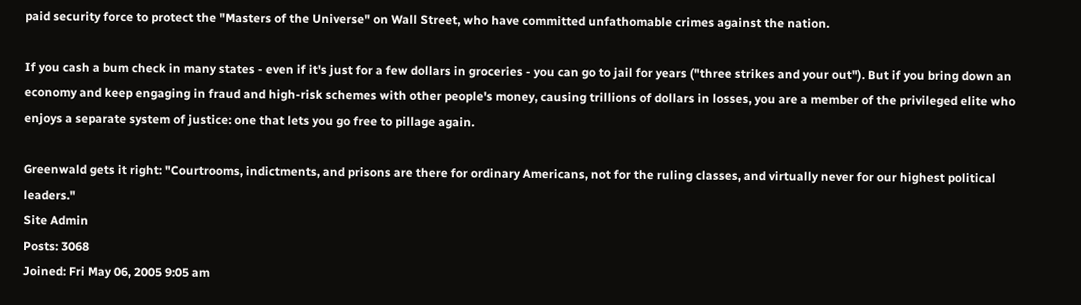paid security force to protect the "Masters of the Universe" on Wall Street, who have committed unfathomable crimes against the nation.

If you cash a bum check in many states - even if it's just for a few dollars in groceries - you can go to jail for years ("three strikes and your out"). But if you bring down an economy and keep engaging in fraud and high-risk schemes with other people's money, causing trillions of dollars in losses, you are a member of the privileged elite who enjoys a separate system of justice: one that lets you go free to pillage again.

Greenwald gets it right: "Courtrooms, indictments, and prisons are there for ordinary Americans, not for the ruling classes, and virtually never for our highest political leaders."
Site Admin
Posts: 3068
Joined: Fri May 06, 2005 9:05 am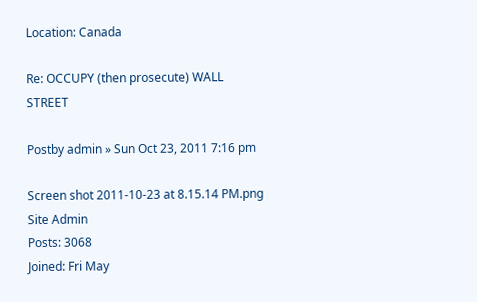Location: Canada

Re: OCCUPY (then prosecute) WALL STREET

Postby admin » Sun Oct 23, 2011 7:16 pm

Screen shot 2011-10-23 at 8.15.14 PM.png
Site Admin
Posts: 3068
Joined: Fri May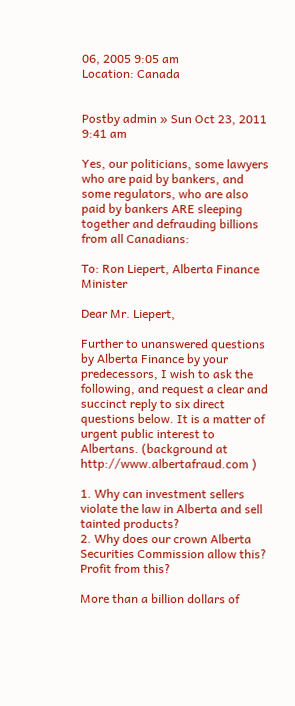06, 2005 9:05 am
Location: Canada


Postby admin » Sun Oct 23, 2011 9:41 am

Yes, our politicians, some lawyers who are paid by bankers, and some regulators, who are also paid by bankers ARE sleeping together and defrauding billions from all Canadians:

To: Ron Liepert, Alberta Finance Minister

Dear Mr. Liepert,

Further to unanswered questions by Alberta Finance by your predecessors, I wish to ask the following, and request a clear and succinct reply to six direct questions below. It is a matter of urgent public interest to Albertans. (background at http://www.albertafraud.com )

1. Why can investment sellers violate the law in Alberta and sell tainted products?
2. Why does our crown Alberta Securities Commission allow this? Profit from this?

More than a billion dollars of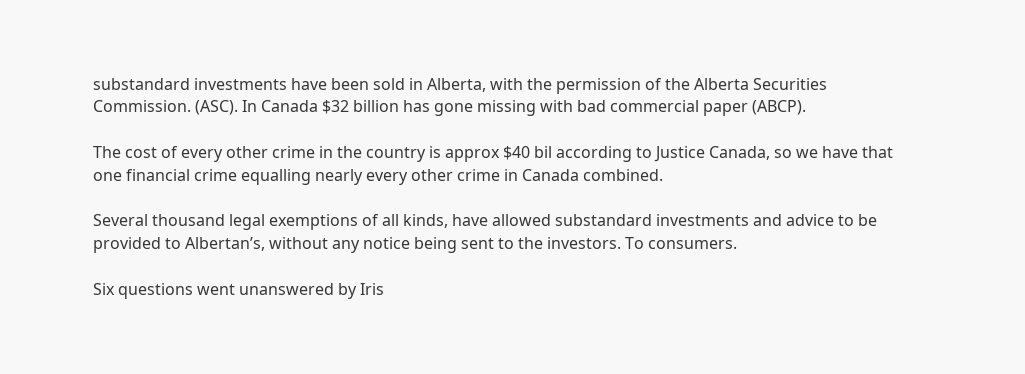substandard investments have been sold in Alberta, with the permission of the Alberta Securities Commission. (ASC). In Canada $32 billion has gone missing with bad commercial paper (ABCP).

The cost of every other crime in the country is approx $40 bil according to Justice Canada, so we have that one financial crime equalling nearly every other crime in Canada combined.

Several thousand legal exemptions of all kinds, have allowed substandard investments and advice to be provided to Albertan’s, without any notice being sent to the investors. To consumers.

Six questions went unanswered by Iris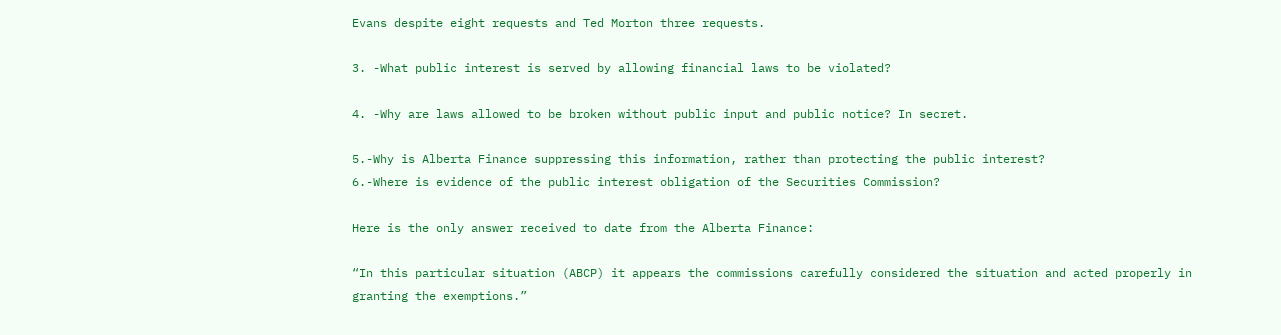Evans despite eight requests and Ted Morton three requests.

3. -What public interest is served by allowing financial laws to be violated?

4. -Why are laws allowed to be broken without public input and public notice? In secret.

5.-Why is Alberta Finance suppressing this information, rather than protecting the public interest?
6.-Where is evidence of the public interest obligation of the Securities Commission?

Here is the only answer received to date from the Alberta Finance:

“In this particular situation (ABCP) it appears the commissions carefully considered the situation and acted properly in granting the exemptions.”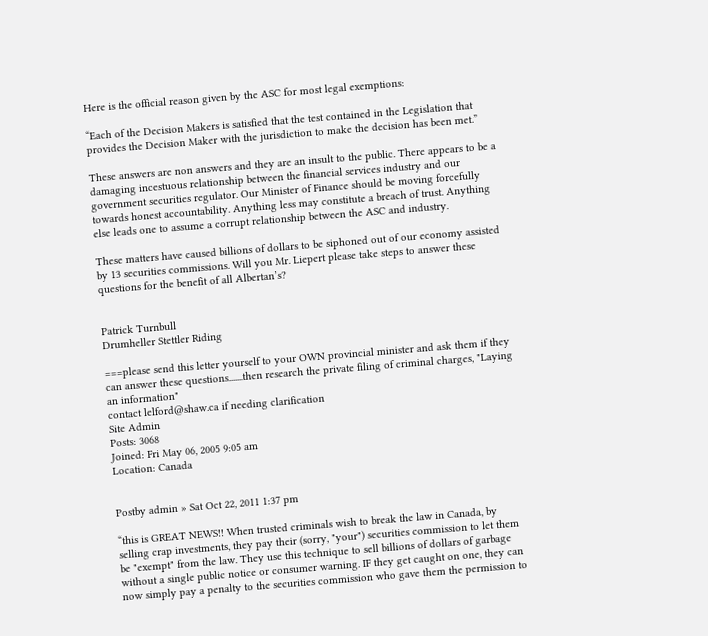Here is the official reason given by the ASC for most legal exemptions:

“Each of the Decision Makers is satisfied that the test contained in the Legislation that provides the Decision Maker with the jurisdiction to make the decision has been met.”

These answers are non answers and they are an insult to the public. There appears to be a damaging incestuous relationship between the financial services industry and our government securities regulator. Our Minister of Finance should be moving forcefully towards honest accountability. Anything less may constitute a breach of trust. Anything else leads one to assume a corrupt relationship between the ASC and industry.

These matters have caused billions of dollars to be siphoned out of our economy assisted by 13 securities commissions. Will you Mr. Liepert please take steps to answer these questions for the benefit of all Albertan’s?


Patrick Turnbull
Drumheller Stettler Riding

===please send this letter yourself to your OWN provincial minister and ask them if they can answer these questions.......then research the private filing of criminal charges, "Laying an information"
contact lelford@shaw.ca if needing clarification
Site Admin
Posts: 3068
Joined: Fri May 06, 2005 9:05 am
Location: Canada


Postby admin » Sat Oct 22, 2011 1:37 pm

“this is GREAT NEWS!! When trusted criminals wish to break the law in Canada, by selling crap investments, they pay their (sorry, "your") securities commission to let them be "exempt" from the law. They use this technique to sell billions of dollars of garbage without a single public notice or consumer warning. IF they get caught on one, they can now simply pay a penalty to the securities commission who gave them the permission to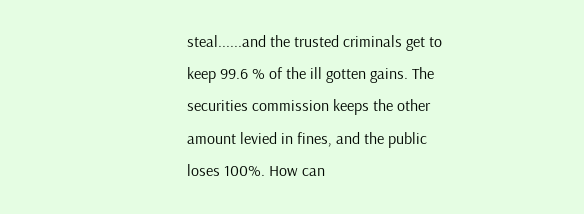steal......and the trusted criminals get to keep 99.6 % of the ill gotten gains. The securities commission keeps the other amount levied in fines, and the public loses 100%. How can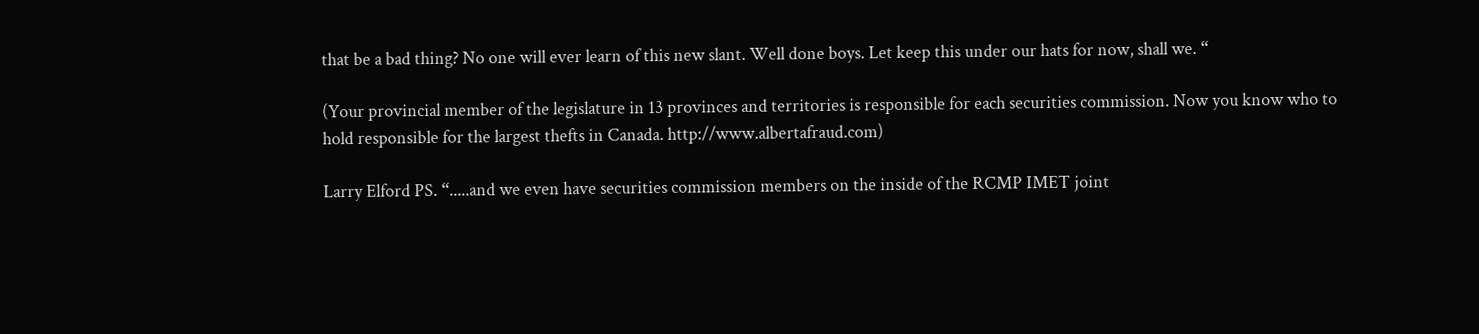that be a bad thing? No one will ever learn of this new slant. Well done boys. Let keep this under our hats for now, shall we. “

(Your provincial member of the legislature in 13 provinces and territories is responsible for each securities commission. Now you know who to hold responsible for the largest thefts in Canada. http://www.albertafraud.com)

Larry Elford PS. “.....and we even have securities commission members on the inside of the RCMP IMET joint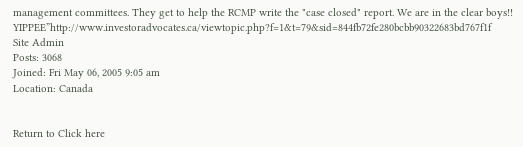management committees. They get to help the RCMP write the "case closed" report. We are in the clear boys!! YIPPEE”http://www.investoradvocates.ca/viewtopic.php?f=1&t=79&sid=844fb72fe280bcbb90322683bd767f1f
Site Admin
Posts: 3068
Joined: Fri May 06, 2005 9:05 am
Location: Canada


Return to Click here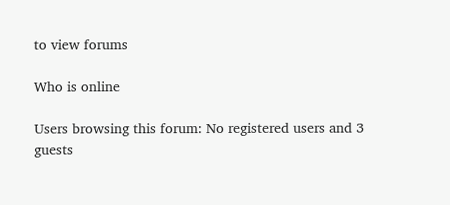to view forums

Who is online

Users browsing this forum: No registered users and 3 guests